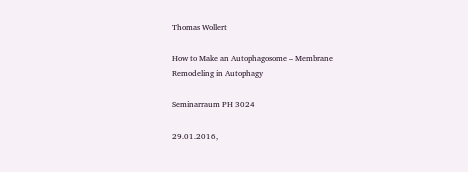Thomas Wollert

How to Make an Autophagosome – Membrane Remodeling in Autophagy

Seminarraum PH 3024

29.01.2016,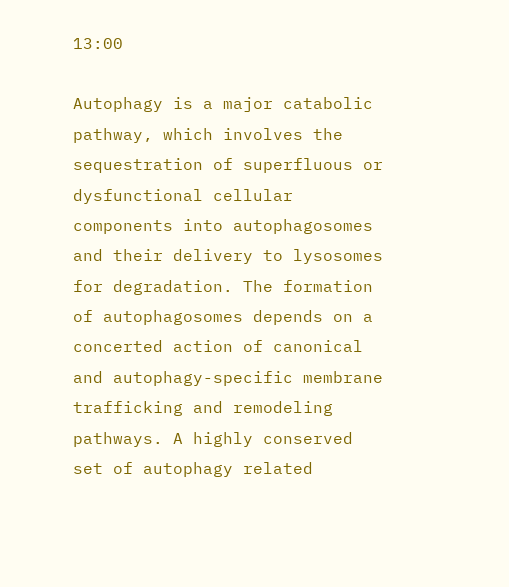13:00

Autophagy is a major catabolic pathway, which involves the sequestration of superfluous or dysfunctional cellular components into autophagosomes and their delivery to lysosomes for degradation. The formation of autophagosomes depends on a concerted action of canonical and autophagy-specific membrane trafficking and remodeling pathways. A highly conserved set of autophagy related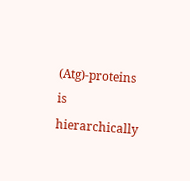(Atg)-proteins is hierarchically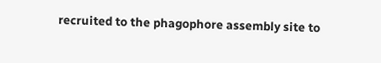recruited to the phagophore assembly site to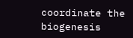coordinate the biogenesis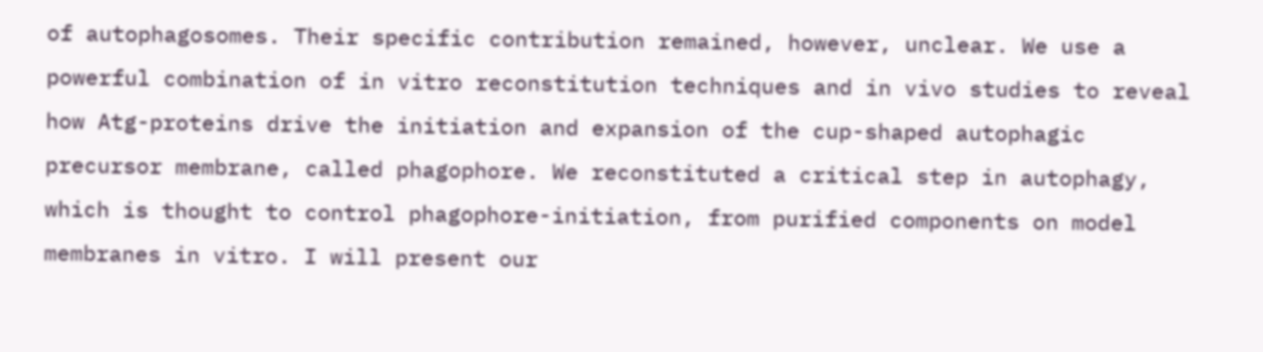of autophagosomes. Their specific contribution remained, however, unclear. We use a powerful combination of in vitro reconstitution techniques and in vivo studies to reveal how Atg-proteins drive the initiation and expansion of the cup-shaped autophagic precursor membrane, called phagophore. We reconstituted a critical step in autophagy, which is thought to control phagophore-initiation, from purified components on model membranes in vitro. I will present our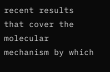recent results that cover the molecular mechanism by which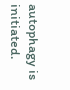autophagy is initiated.